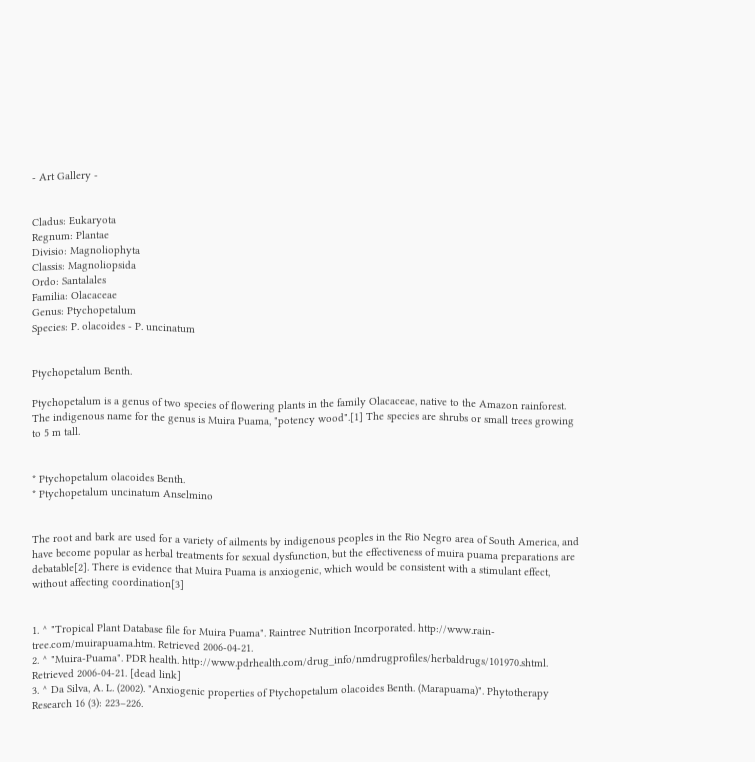- Art Gallery -


Cladus: Eukaryota
Regnum: Plantae
Divisio: Magnoliophyta
Classis: Magnoliopsida
Ordo: Santalales
Familia: Olacaceae
Genus: Ptychopetalum
Species: P. olacoides - P. uncinatum


Ptychopetalum Benth.

Ptychopetalum is a genus of two species of flowering plants in the family Olacaceae, native to the Amazon rainforest. The indigenous name for the genus is Muira Puama, "potency wood".[1] The species are shrubs or small trees growing to 5 m tall.


* Ptychopetalum olacoides Benth.
* Ptychopetalum uncinatum Anselmino


The root and bark are used for a variety of ailments by indigenous peoples in the Rio Negro area of South America, and have become popular as herbal treatments for sexual dysfunction, but the effectiveness of muira puama preparations are debatable[2]. There is evidence that Muira Puama is anxiogenic, which would be consistent with a stimulant effect, without affecting coordination[3]


1. ^ "Tropical Plant Database file for Muira Puama". Raintree Nutrition Incorporated. http://www.rain-tree.com/muirapuama.htm. Retrieved 2006-04-21.
2. ^ "Muira-Puama". PDR health. http://www.pdrhealth.com/drug_info/nmdrugprofiles/herbaldrugs/101970.shtml. Retrieved 2006-04-21. [dead link]
3. ^ Da Silva, A. L. (2002). "Anxiogenic properties of Ptychopetalum olacoides Benth. (Marapuama)". Phytotherapy Research 16 (3): 223–226.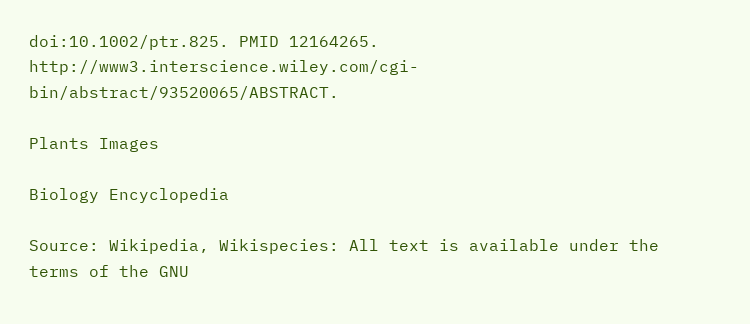doi:10.1002/ptr.825. PMID 12164265. http://www3.interscience.wiley.com/cgi-bin/abstract/93520065/ABSTRACT.

Plants Images

Biology Encyclopedia

Source: Wikipedia, Wikispecies: All text is available under the terms of the GNU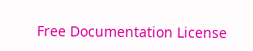Free Documentation License